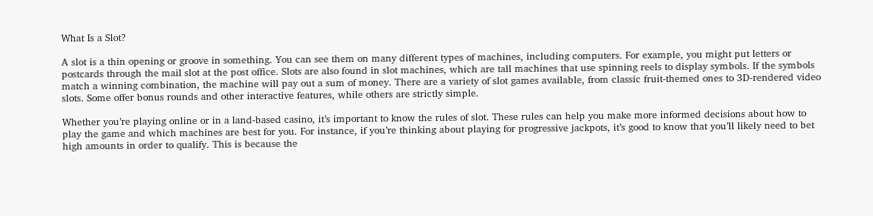What Is a Slot?

A slot is a thin opening or groove in something. You can see them on many different types of machines, including computers. For example, you might put letters or postcards through the mail slot at the post office. Slots are also found in slot machines, which are tall machines that use spinning reels to display symbols. If the symbols match a winning combination, the machine will pay out a sum of money. There are a variety of slot games available, from classic fruit-themed ones to 3D-rendered video slots. Some offer bonus rounds and other interactive features, while others are strictly simple.

Whether you’re playing online or in a land-based casino, it’s important to know the rules of slot. These rules can help you make more informed decisions about how to play the game and which machines are best for you. For instance, if you’re thinking about playing for progressive jackpots, it’s good to know that you’ll likely need to bet high amounts in order to qualify. This is because the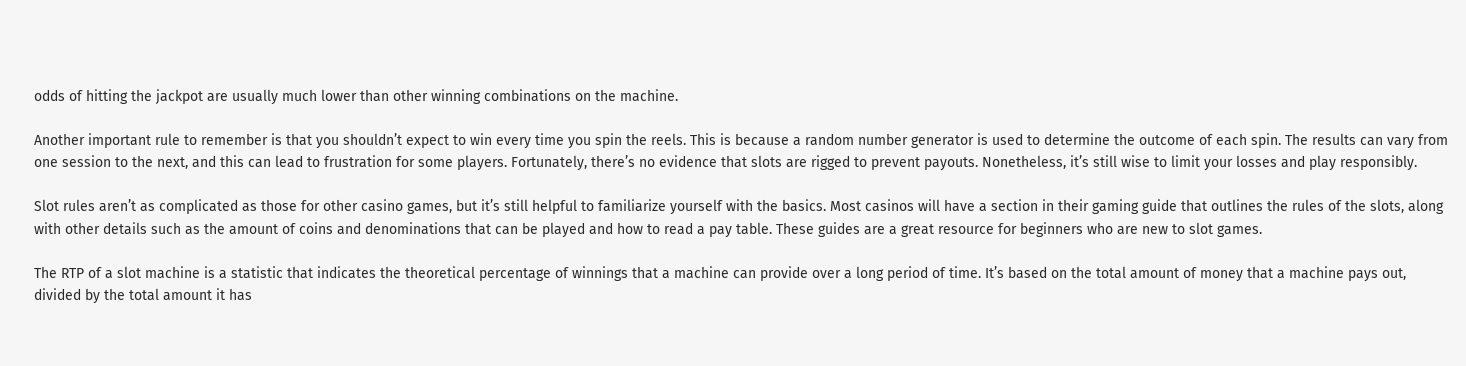odds of hitting the jackpot are usually much lower than other winning combinations on the machine.

Another important rule to remember is that you shouldn’t expect to win every time you spin the reels. This is because a random number generator is used to determine the outcome of each spin. The results can vary from one session to the next, and this can lead to frustration for some players. Fortunately, there’s no evidence that slots are rigged to prevent payouts. Nonetheless, it’s still wise to limit your losses and play responsibly.

Slot rules aren’t as complicated as those for other casino games, but it’s still helpful to familiarize yourself with the basics. Most casinos will have a section in their gaming guide that outlines the rules of the slots, along with other details such as the amount of coins and denominations that can be played and how to read a pay table. These guides are a great resource for beginners who are new to slot games.

The RTP of a slot machine is a statistic that indicates the theoretical percentage of winnings that a machine can provide over a long period of time. It’s based on the total amount of money that a machine pays out, divided by the total amount it has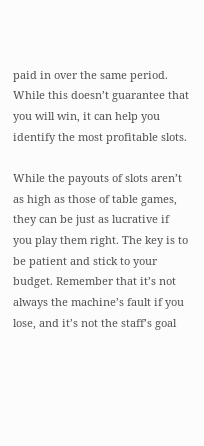paid in over the same period. While this doesn’t guarantee that you will win, it can help you identify the most profitable slots.

While the payouts of slots aren’t as high as those of table games, they can be just as lucrative if you play them right. The key is to be patient and stick to your budget. Remember that it’s not always the machine’s fault if you lose, and it’s not the staff’s goal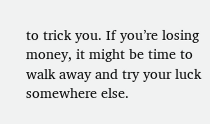to trick you. If you’re losing money, it might be time to walk away and try your luck somewhere else.